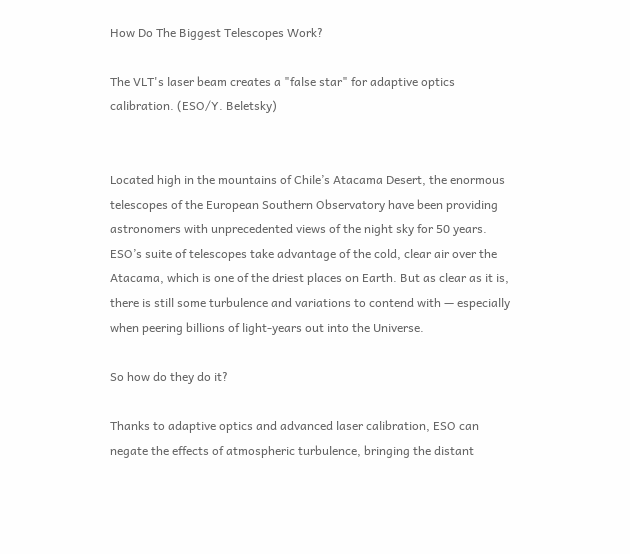How Do The Biggest Telescopes Work?

The VLT's laser beam creates a "false star" for adaptive optics calibration. (ESO/Y. Beletsky)


Located high in the mountains of Chile’s Atacama Desert, the enormous telescopes of the European Southern Observatory have been providing astronomers with unprecedented views of the night sky for 50 years. ESO’s suite of telescopes take advantage of the cold, clear air over the Atacama, which is one of the driest places on Earth. But as clear as it is, there is still some turbulence and variations to contend with — especially when peering billions of light-years out into the Universe.

So how do they do it?

Thanks to adaptive optics and advanced laser calibration, ESO can negate the effects of atmospheric turbulence, bringing the distant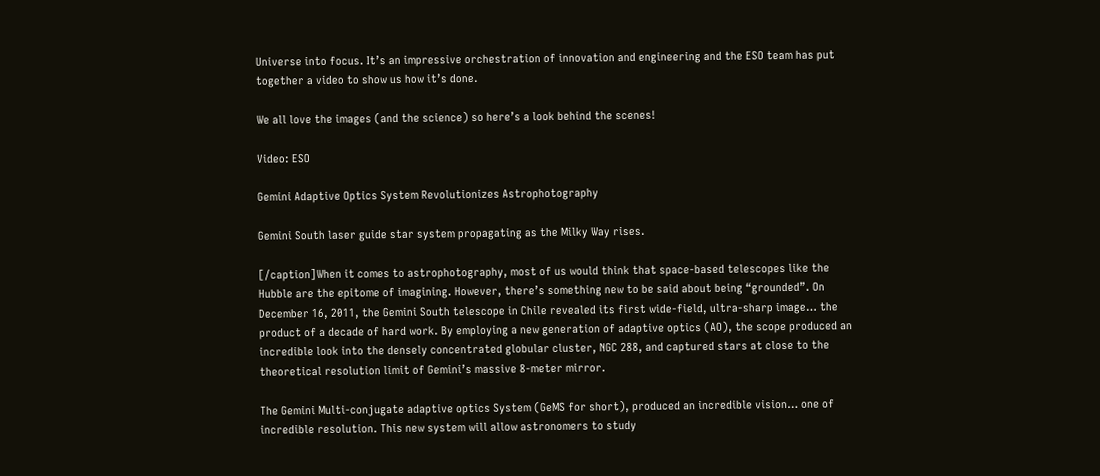Universe into focus. It’s an impressive orchestration of innovation and engineering and the ESO team has put together a video to show us how it’s done.

We all love the images (and the science) so here’s a look behind the scenes!

Video: ESO

Gemini Adaptive Optics System Revolutionizes Astrophotography

Gemini South laser guide star system propagating as the Milky Way rises.

[/caption]When it comes to astrophotography, most of us would think that space-based telescopes like the Hubble are the epitome of imagining. However, there’s something new to be said about being “grounded”. On December 16, 2011, the Gemini South telescope in Chile revealed its first wide-field, ultra-sharp image… the product of a decade of hard work. By employing a new generation of adaptive optics (AO), the scope produced an incredible look into the densely concentrated globular cluster, NGC 288, and captured stars at close to the theoretical resolution limit of Gemini’s massive 8-meter mirror.

The Gemini Multi-conjugate adaptive optics System (GeMS for short), produced an incredible vision… one of incredible resolution. This new system will allow astronomers to study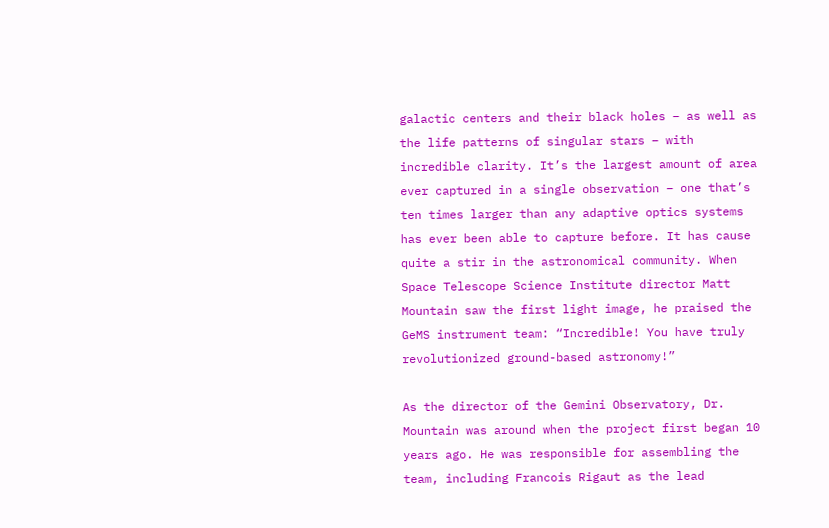galactic centers and their black holes – as well as the life patterns of singular stars – with incredible clarity. It’s the largest amount of area ever captured in a single observation – one that’s ten times larger than any adaptive optics systems has ever been able to capture before. It has cause quite a stir in the astronomical community. When Space Telescope Science Institute director Matt Mountain saw the first light image, he praised the GeMS instrument team: “Incredible! You have truly revolutionized ground-based astronomy!”

As the director of the Gemini Observatory, Dr. Mountain was around when the project first began 10 years ago. He was responsible for assembling the team, including Francois Rigaut as the lead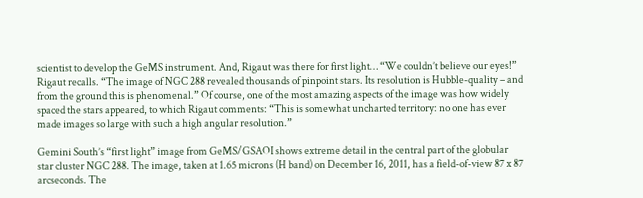scientist to develop the GeMS instrument. And, Rigaut was there for first light… “We couldn’t believe our eyes!” Rigaut recalls. “The image of NGC 288 revealed thousands of pinpoint stars. Its resolution is Hubble-quality – and from the ground this is phenomenal.” Of course, one of the most amazing aspects of the image was how widely spaced the stars appeared, to which Rigaut comments: “This is somewhat uncharted territory: no one has ever made images so large with such a high angular resolution.”

Gemini South’s “first light” image from GeMS/GSAOI shows extreme detail in the central part of the globular star cluster NGC 288. The image, taken at 1.65 microns (H band) on December 16, 2011, has a field-of-view 87 x 87 arcseconds. The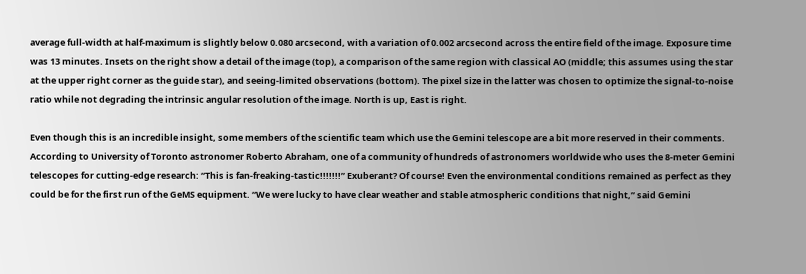average full-width at half-maximum is slightly below 0.080 arcsecond, with a variation of 0.002 arcsecond across the entire field of the image. Exposure time was 13 minutes. Insets on the right show a detail of the image (top), a comparison of the same region with classical AO (middle; this assumes using the star at the upper right corner as the guide star), and seeing-limited observations (bottom). The pixel size in the latter was chosen to optimize the signal-to-noise ratio while not degrading the intrinsic angular resolution of the image. North is up, East is right.

Even though this is an incredible insight, some members of the scientific team which use the Gemini telescope are a bit more reserved in their comments. According to University of Toronto astronomer Roberto Abraham, one of a community of hundreds of astronomers worldwide who uses the 8-meter Gemini telescopes for cutting-edge research: “This is fan-freaking-tastic!!!!!!!” Exuberant? Of course! Even the environmental conditions remained as perfect as they could be for the first run of the GeMS equipment. “We were lucky to have clear weather and stable atmospheric conditions that night,” said Gemini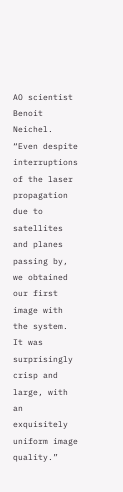AO scientist Benoit Neichel. “Even despite interruptions of the laser propagation due to satellites and planes passing by, we obtained our first image with the system. It was surprisingly crisp and large, with an exquisitely uniform image quality.”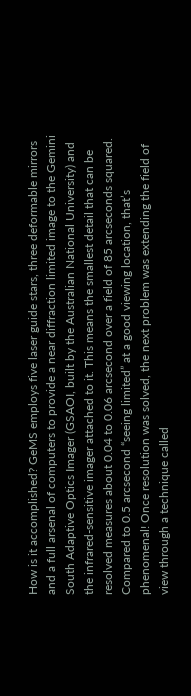How is it accomplished? GeMS employs five laser guide stars, three deformable mirrors and a full arsenal of computers to provide a near diffraction limited image to the Gemini South Adaptive Optics Imager (GSAOI, built by the Australian National University) and the infrared-sensitive imager attached to it. This means the smallest detail that can be resolved measures about 0.04 to 0.06 arcsecond over a field of 85 arcseconds squared. Compared to 0.5 arcsecond “seeing limited” at a good viewing location, that’s phenomenal! Once resolution was solved, the next problem was extending the field of view through a technique called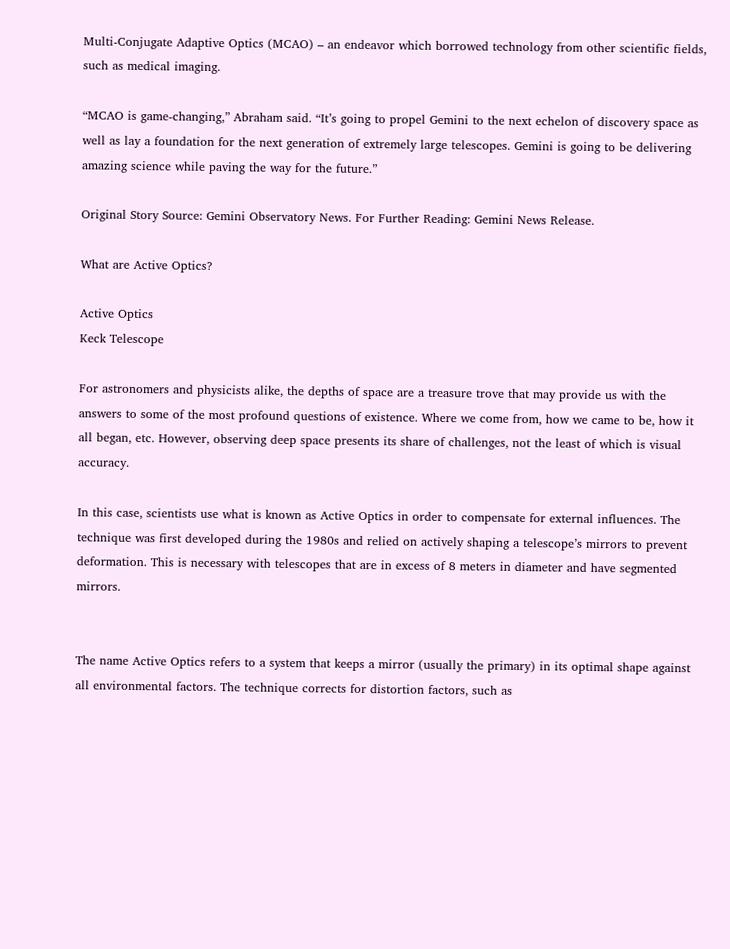Multi-Conjugate Adaptive Optics (MCAO) – an endeavor which borrowed technology from other scientific fields, such as medical imaging.

“MCAO is game-changing,” Abraham said. “It’s going to propel Gemini to the next echelon of discovery space as well as lay a foundation for the next generation of extremely large telescopes. Gemini is going to be delivering amazing science while paving the way for the future.”

Original Story Source: Gemini Observatory News. For Further Reading: Gemini News Release.

What are Active Optics?

Active Optics
Keck Telescope

For astronomers and physicists alike, the depths of space are a treasure trove that may provide us with the answers to some of the most profound questions of existence. Where we come from, how we came to be, how it all began, etc. However, observing deep space presents its share of challenges, not the least of which is visual accuracy.

In this case, scientists use what is known as Active Optics in order to compensate for external influences. The technique was first developed during the 1980s and relied on actively shaping a telescope’s mirrors to prevent deformation. This is necessary with telescopes that are in excess of 8 meters in diameter and have segmented mirrors.


The name Active Optics refers to a system that keeps a mirror (usually the primary) in its optimal shape against all environmental factors. The technique corrects for distortion factors, such as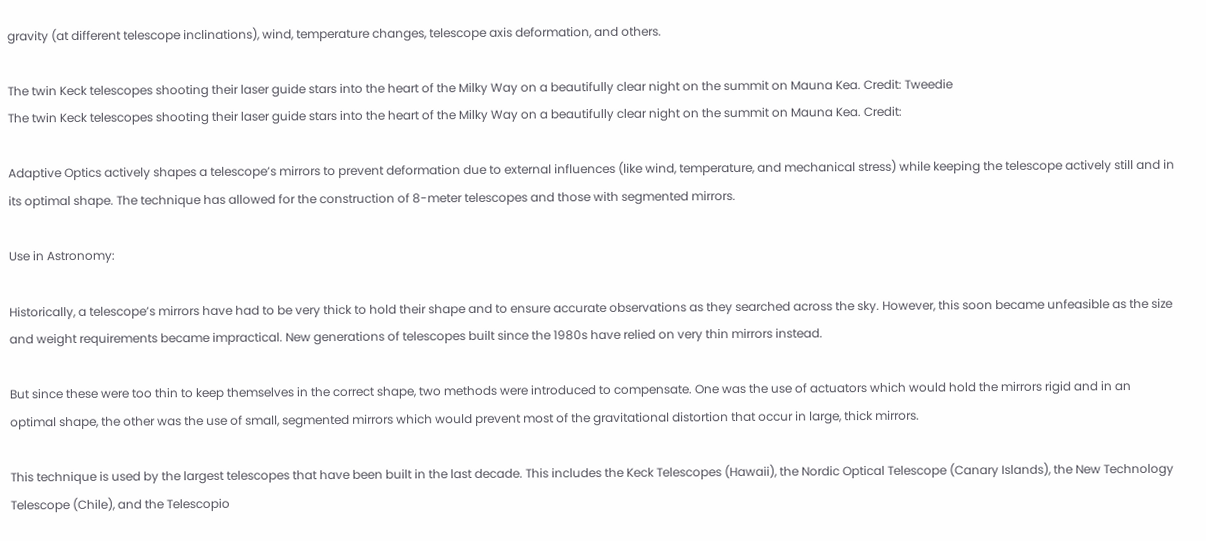gravity (at different telescope inclinations), wind, temperature changes, telescope axis deformation, and others.

The twin Keck telescopes shooting their laser guide stars into the heart of the Milky Way on a beautifully clear night on the summit on Mauna Kea. Credit: Tweedie
The twin Keck telescopes shooting their laser guide stars into the heart of the Milky Way on a beautifully clear night on the summit on Mauna Kea. Credit:

Adaptive Optics actively shapes a telescope’s mirrors to prevent deformation due to external influences (like wind, temperature, and mechanical stress) while keeping the telescope actively still and in its optimal shape. The technique has allowed for the construction of 8-meter telescopes and those with segmented mirrors.

Use in Astronomy:

Historically, a telescope’s mirrors have had to be very thick to hold their shape and to ensure accurate observations as they searched across the sky. However, this soon became unfeasible as the size and weight requirements became impractical. New generations of telescopes built since the 1980s have relied on very thin mirrors instead.

But since these were too thin to keep themselves in the correct shape, two methods were introduced to compensate. One was the use of actuators which would hold the mirrors rigid and in an optimal shape, the other was the use of small, segmented mirrors which would prevent most of the gravitational distortion that occur in large, thick mirrors.

This technique is used by the largest telescopes that have been built in the last decade. This includes the Keck Telescopes (Hawaii), the Nordic Optical Telescope (Canary Islands), the New Technology Telescope (Chile), and the Telescopio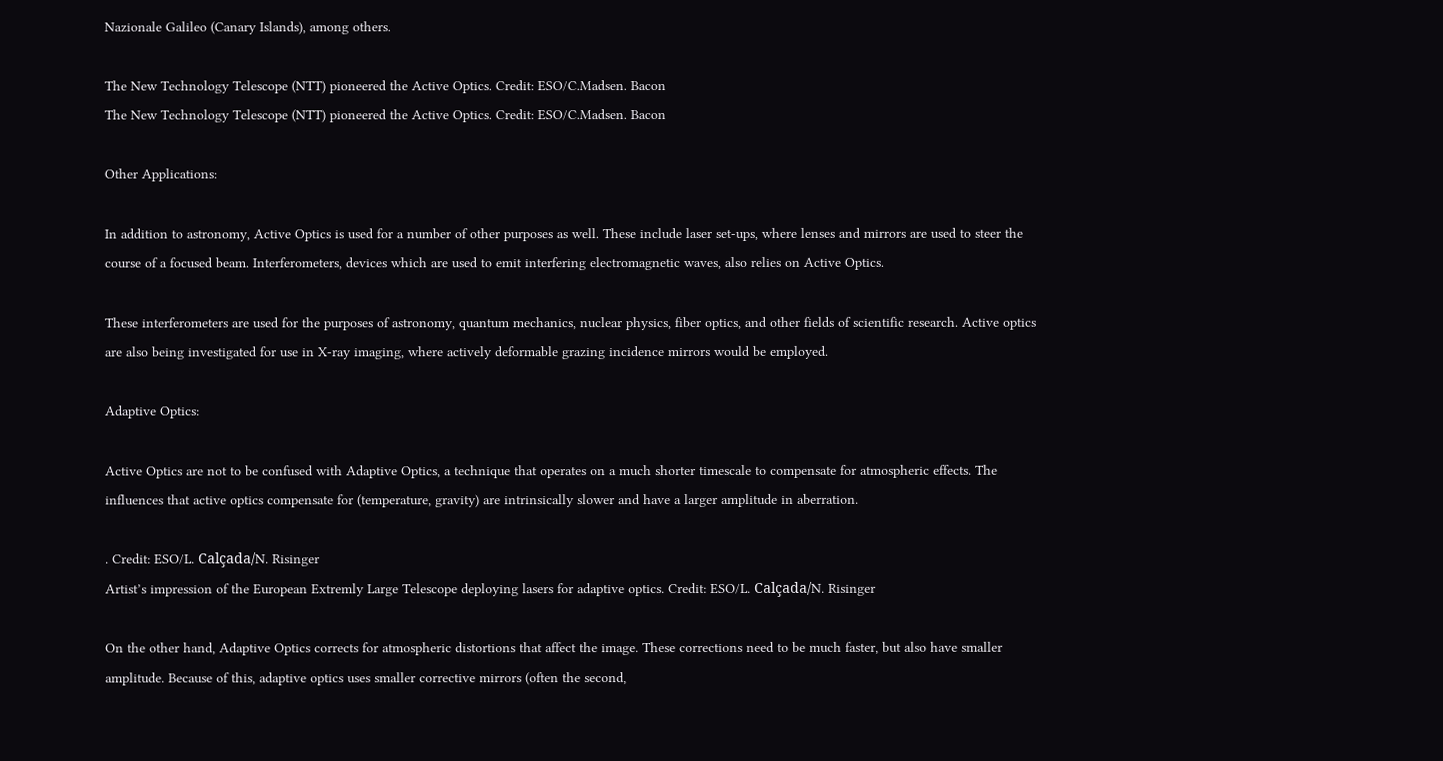Nazionale Galileo (Canary Islands), among others.

The New Technology Telescope (NTT) pioneered the Active Optics. Credit: ESO/C.Madsen. Bacon
The New Technology Telescope (NTT) pioneered the Active Optics. Credit: ESO/C.Madsen. Bacon

Other Applications:

In addition to astronomy, Active Optics is used for a number of other purposes as well. These include laser set-ups, where lenses and mirrors are used to steer the course of a focused beam. Interferometers, devices which are used to emit interfering electromagnetic waves, also relies on Active Optics.

These interferometers are used for the purposes of astronomy, quantum mechanics, nuclear physics, fiber optics, and other fields of scientific research. Active optics are also being investigated for use in X-ray imaging, where actively deformable grazing incidence mirrors would be employed.

Adaptive Optics:

Active Optics are not to be confused with Adaptive Optics, a technique that operates on a much shorter timescale to compensate for atmospheric effects. The influences that active optics compensate for (temperature, gravity) are intrinsically slower and have a larger amplitude in aberration.

. Credit: ESO/L. Calçada/N. Risinger
Artist’s impression of the European Extremly Large Telescope deploying lasers for adaptive optics. Credit: ESO/L. Calçada/N. Risinger

On the other hand, Adaptive Optics corrects for atmospheric distortions that affect the image. These corrections need to be much faster, but also have smaller amplitude. Because of this, adaptive optics uses smaller corrective mirrors (often the second,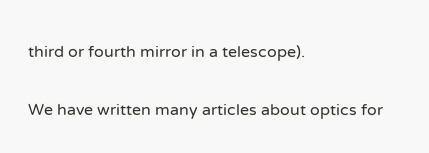third or fourth mirror in a telescope).

We have written many articles about optics for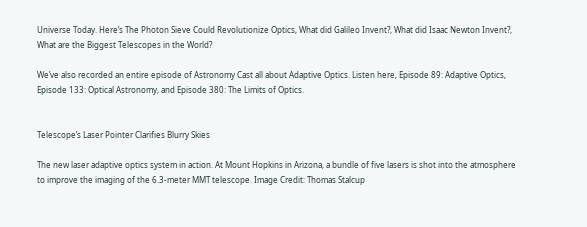Universe Today. Here’s The Photon Sieve Could Revolutionize Optics, What did Galileo Invent?, What did Isaac Newton Invent?, What are the Biggest Telescopes in the World?

We’ve also recorded an entire episode of Astronomy Cast all about Adaptive Optics. Listen here, Episode 89: Adaptive Optics, Episode 133: Optical Astronomy, and Episode 380: The Limits of Optics.


Telescope’s Laser Pointer Clarifies Blurry Skies

The new laser adaptive optics system in action. At Mount Hopkins in Arizona, a bundle of five lasers is shot into the atmosphere to improve the imaging of the 6.3-meter MMT telescope. Image Credit: Thomas Stalcup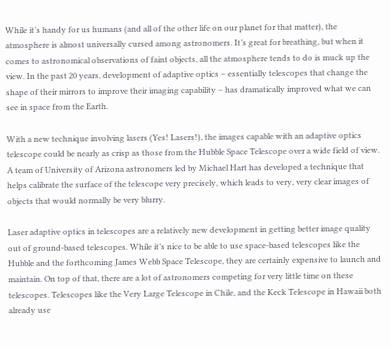While it’s handy for us humans (and all of the other life on our planet for that matter), the atmosphere is almost universally cursed among astronomers. It’s great for breathing, but when it comes to astronomical observations of faint objects, all the atmosphere tends to do is muck up the view. In the past 20 years, development of adaptive optics – essentially telescopes that change the shape of their mirrors to improve their imaging capability – has dramatically improved what we can see in space from the Earth.

With a new technique involving lasers (Yes! Lasers!), the images capable with an adaptive optics telescope could be nearly as crisp as those from the Hubble Space Telescope over a wide field of view. A team of University of Arizona astronomers led by Michael Hart has developed a technique that helps calibrate the surface of the telescope very precisely, which leads to very, very clear images of objects that would normally be very blurry.

Laser adaptive optics in telescopes are a relatively new development in getting better image quality out of ground-based telescopes. While it’s nice to be able to use space-based telescopes like the Hubble and the forthcoming James Webb Space Telescope, they are certainly expensive to launch and maintain. On top of that, there are a lot of astronomers competing for very little time on these telescopes. Telescopes like the Very Large Telescope in Chile, and the Keck Telescope in Hawaii both already use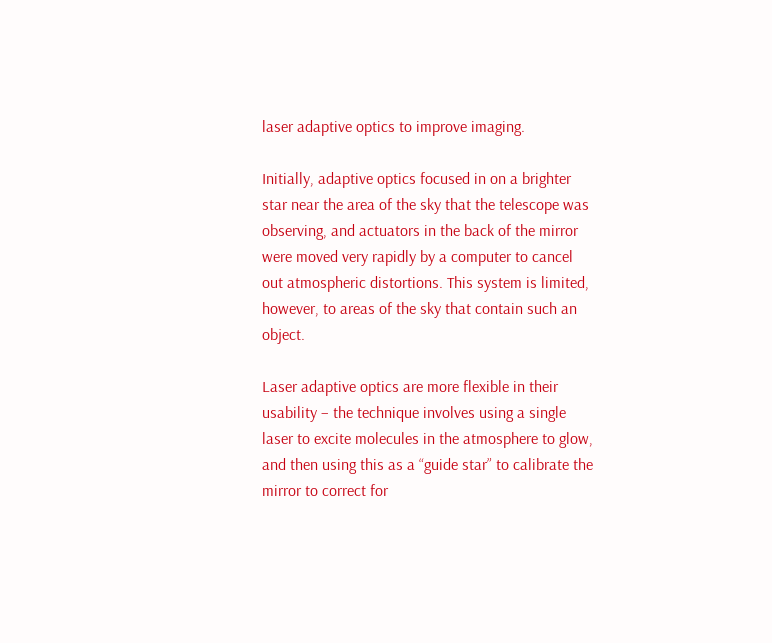laser adaptive optics to improve imaging.

Initially, adaptive optics focused in on a brighter star near the area of the sky that the telescope was observing, and actuators in the back of the mirror were moved very rapidly by a computer to cancel out atmospheric distortions. This system is limited, however, to areas of the sky that contain such an object.

Laser adaptive optics are more flexible in their usability – the technique involves using a single laser to excite molecules in the atmosphere to glow, and then using this as a “guide star” to calibrate the mirror to correct for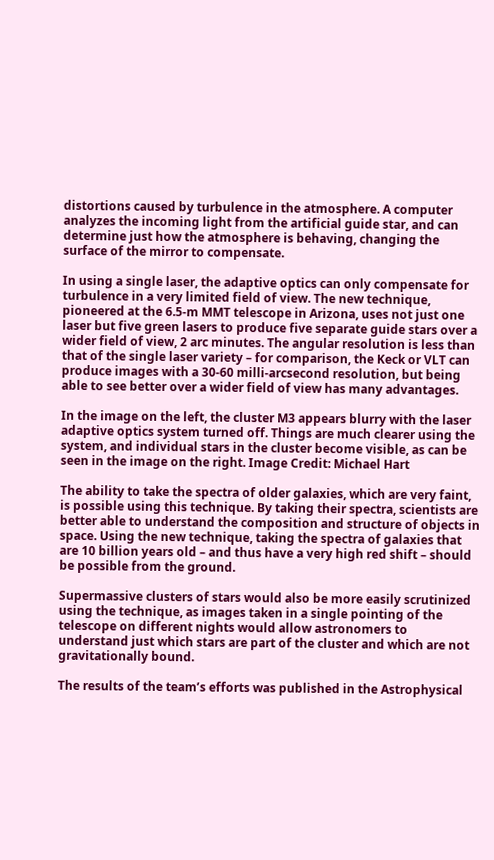distortions caused by turbulence in the atmosphere. A computer analyzes the incoming light from the artificial guide star, and can determine just how the atmosphere is behaving, changing the surface of the mirror to compensate.

In using a single laser, the adaptive optics can only compensate for turbulence in a very limited field of view. The new technique, pioneered at the 6.5-m MMT telescope in Arizona, uses not just one laser but five green lasers to produce five separate guide stars over a wider field of view, 2 arc minutes. The angular resolution is less than that of the single laser variety – for comparison, the Keck or VLT can produce images with a 30-60 milli-arcsecond resolution, but being able to see better over a wider field of view has many advantages.

In the image on the left, the cluster M3 appears blurry with the laser adaptive optics system turned off. Things are much clearer using the system, and individual stars in the cluster become visible, as can be seen in the image on the right. Image Credit: Michael Hart

The ability to take the spectra of older galaxies, which are very faint, is possible using this technique. By taking their spectra, scientists are better able to understand the composition and structure of objects in space. Using the new technique, taking the spectra of galaxies that are 10 billion years old – and thus have a very high red shift – should be possible from the ground.

Supermassive clusters of stars would also be more easily scrutinized using the technique, as images taken in a single pointing of the telescope on different nights would allow astronomers to understand just which stars are part of the cluster and which are not gravitationally bound.

The results of the team’s efforts was published in the Astrophysical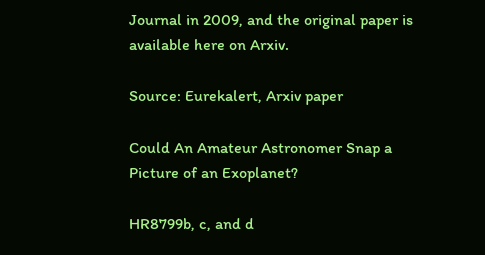Journal in 2009, and the original paper is available here on Arxiv.

Source: Eurekalert, Arxiv paper

Could An Amateur Astronomer Snap a Picture of an Exoplanet?

HR8799b, c, and d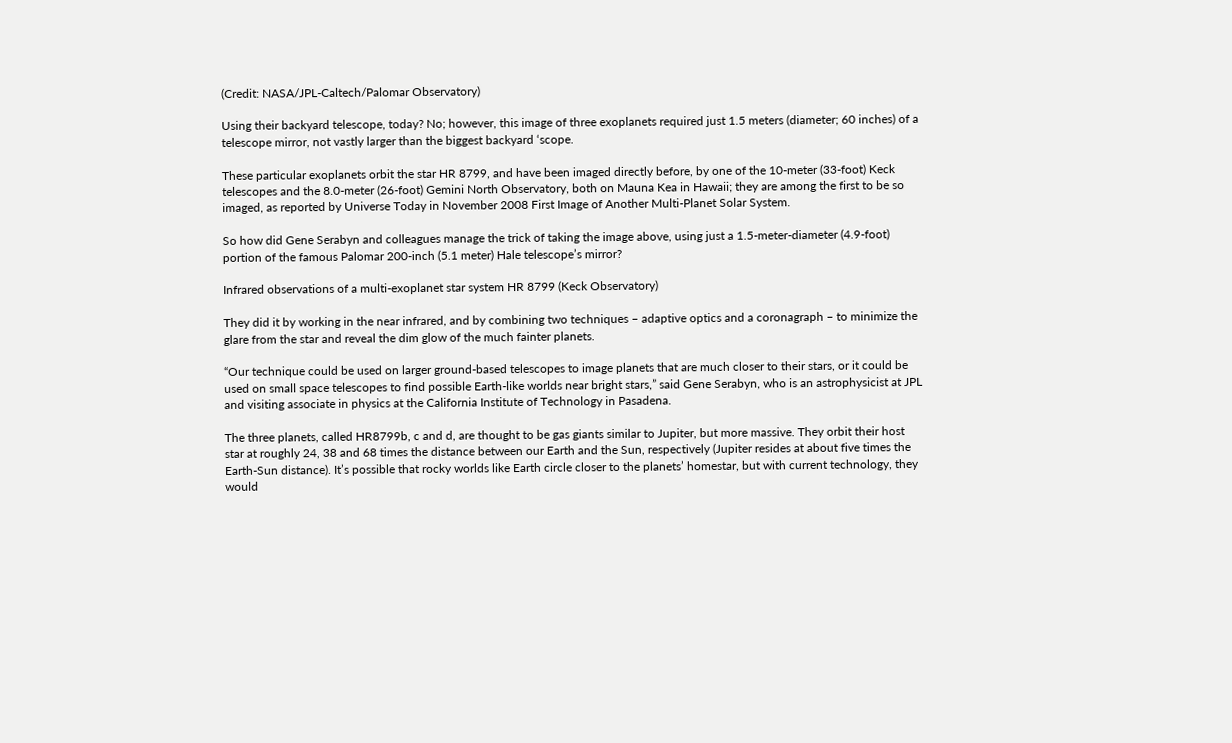(Credit: NASA/JPL-Caltech/Palomar Observatory)

Using their backyard telescope, today? No; however, this image of three exoplanets required just 1.5 meters (diameter; 60 inches) of a telescope mirror, not vastly larger than the biggest backyard ‘scope.

These particular exoplanets orbit the star HR 8799, and have been imaged directly before, by one of the 10-meter (33-foot) Keck telescopes and the 8.0-meter (26-foot) Gemini North Observatory, both on Mauna Kea in Hawaii; they are among the first to be so imaged, as reported by Universe Today in November 2008 First Image of Another Multi-Planet Solar System.

So how did Gene Serabyn and colleagues manage the trick of taking the image above, using just a 1.5-meter-diameter (4.9-foot) portion of the famous Palomar 200-inch (5.1 meter) Hale telescope’s mirror?

Infrared observations of a multi-exoplanet star system HR 8799 (Keck Observatory)

They did it by working in the near infrared, and by combining two techniques – adaptive optics and a coronagraph – to minimize the glare from the star and reveal the dim glow of the much fainter planets.

“Our technique could be used on larger ground-based telescopes to image planets that are much closer to their stars, or it could be used on small space telescopes to find possible Earth-like worlds near bright stars,” said Gene Serabyn, who is an astrophysicist at JPL and visiting associate in physics at the California Institute of Technology in Pasadena.

The three planets, called HR8799b, c and d, are thought to be gas giants similar to Jupiter, but more massive. They orbit their host star at roughly 24, 38 and 68 times the distance between our Earth and the Sun, respectively (Jupiter resides at about five times the Earth-Sun distance). It’s possible that rocky worlds like Earth circle closer to the planets’ homestar, but with current technology, they would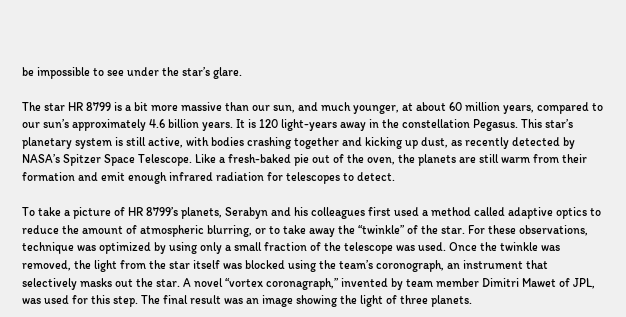be impossible to see under the star’s glare.

The star HR 8799 is a bit more massive than our sun, and much younger, at about 60 million years, compared to our sun’s approximately 4.6 billion years. It is 120 light-years away in the constellation Pegasus. This star’s planetary system is still active, with bodies crashing together and kicking up dust, as recently detected by NASA’s Spitzer Space Telescope. Like a fresh-baked pie out of the oven, the planets are still warm from their formation and emit enough infrared radiation for telescopes to detect.

To take a picture of HR 8799’s planets, Serabyn and his colleagues first used a method called adaptive optics to reduce the amount of atmospheric blurring, or to take away the “twinkle” of the star. For these observations, technique was optimized by using only a small fraction of the telescope was used. Once the twinkle was removed, the light from the star itself was blocked using the team’s coronograph, an instrument that selectively masks out the star. A novel “vortex coronagraph,” invented by team member Dimitri Mawet of JPL, was used for this step. The final result was an image showing the light of three planets.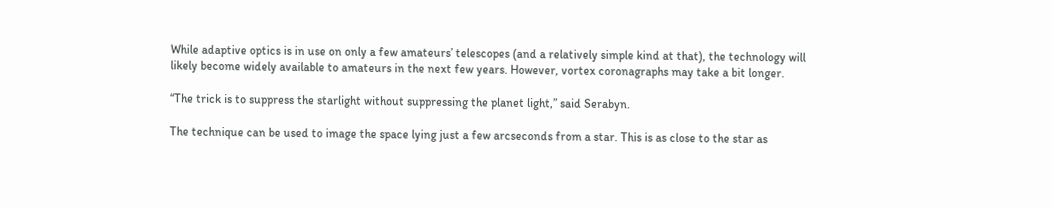While adaptive optics is in use on only a few amateurs’ telescopes (and a relatively simple kind at that), the technology will likely become widely available to amateurs in the next few years. However, vortex coronagraphs may take a bit longer.

“The trick is to suppress the starlight without suppressing the planet light,” said Serabyn.

The technique can be used to image the space lying just a few arcseconds from a star. This is as close to the star as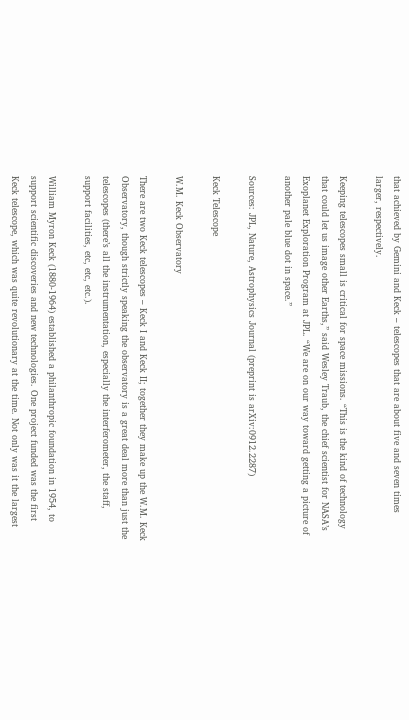that achieved by Gemini and Keck – telescopes that are about five and seven times larger, respectively.

Keeping telescopes small is critical for space missions. “This is the kind of technology that could let us image other Earths,” said Wesley Traub, the chief scientist for NASA’s Exoplanet Exploration Program at JPL. “We are on our way toward getting a picture of another pale blue dot in space.”

Sources: JPL, Nature, Astrophysics Journal (preprint is arXiv:0912.2287)

Keck Telescope

W.M. Keck Observatory

There are two Keck telescopes – Keck I and Keck II; together they make up the W.M. Keck Observatory, though strictly speaking the observatory is a great deal more than just the telescopes (there’s all the instrumentation, especially the interferometer, the staff, support facilities, etc, etc, etc.).

William Myron Keck (1880-1964) established a philanthropic foundation in 1954, to support scientific discoveries and new technologies. One project funded was the first Keck telescope, which was quite revolutionary at the time. Not only was it the largest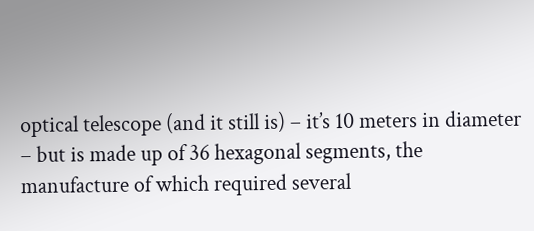optical telescope (and it still is) – it’s 10 meters in diameter – but is made up of 36 hexagonal segments, the manufacture of which required several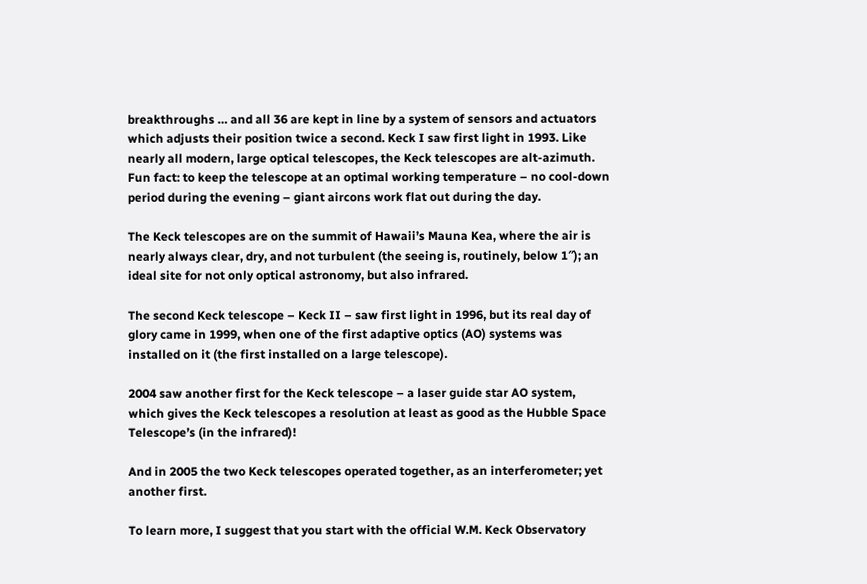breakthroughs … and all 36 are kept in line by a system of sensors and actuators which adjusts their position twice a second. Keck I saw first light in 1993. Like nearly all modern, large optical telescopes, the Keck telescopes are alt-azimuth. Fun fact: to keep the telescope at an optimal working temperature – no cool-down period during the evening – giant aircons work flat out during the day.

The Keck telescopes are on the summit of Hawaii’s Mauna Kea, where the air is nearly always clear, dry, and not turbulent (the seeing is, routinely, below 1″); an ideal site for not only optical astronomy, but also infrared.

The second Keck telescope – Keck II – saw first light in 1996, but its real day of glory came in 1999, when one of the first adaptive optics (AO) systems was installed on it (the first installed on a large telescope).

2004 saw another first for the Keck telescope – a laser guide star AO system, which gives the Keck telescopes a resolution at least as good as the Hubble Space Telescope’s (in the infrared)!

And in 2005 the two Keck telescopes operated together, as an interferometer; yet another first.

To learn more, I suggest that you start with the official W.M. Keck Observatory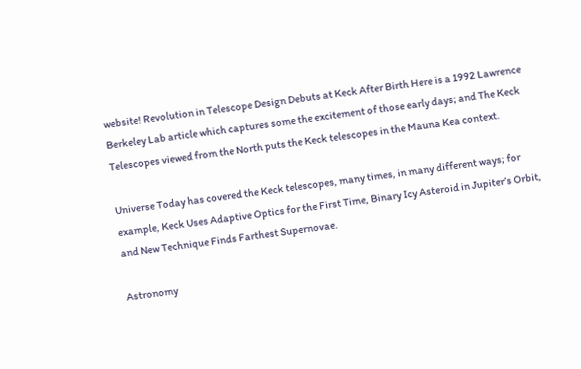website! Revolution in Telescope Design Debuts at Keck After Birth Here is a 1992 Lawrence Berkeley Lab article which captures some the excitement of those early days; and The Keck Telescopes viewed from the North puts the Keck telescopes in the Mauna Kea context.

Universe Today has covered the Keck telescopes, many times, in many different ways; for example, Keck Uses Adaptive Optics for the First Time, Binary Icy Asteroid in Jupiter’s Orbit, and New Technique Finds Farthest Supernovae.

Astronomy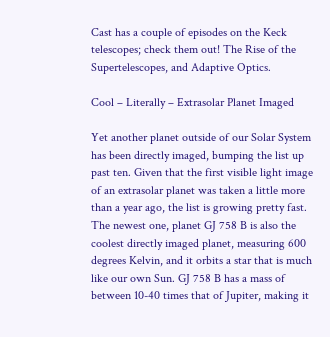Cast has a couple of episodes on the Keck telescopes; check them out! The Rise of the Supertelescopes, and Adaptive Optics.

Cool – Literally – Extrasolar Planet Imaged

Yet another planet outside of our Solar System has been directly imaged, bumping the list up past ten. Given that the first visible light image of an extrasolar planet was taken a little more than a year ago, the list is growing pretty fast. The newest one, planet GJ 758 B is also the coolest directly imaged planet, measuring 600 degrees Kelvin, and it orbits a star that is much like our own Sun. GJ 758 B has a mass of between 10-40 times that of Jupiter, making it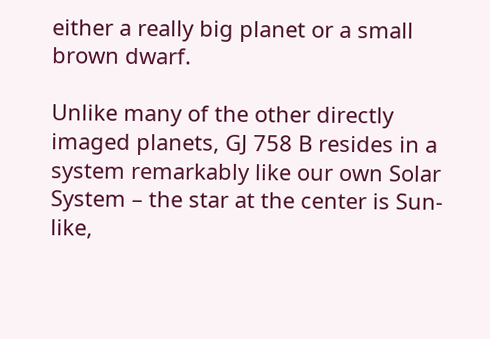either a really big planet or a small brown dwarf.

Unlike many of the other directly imaged planets, GJ 758 B resides in a system remarkably like our own Solar System – the star at the center is Sun-like,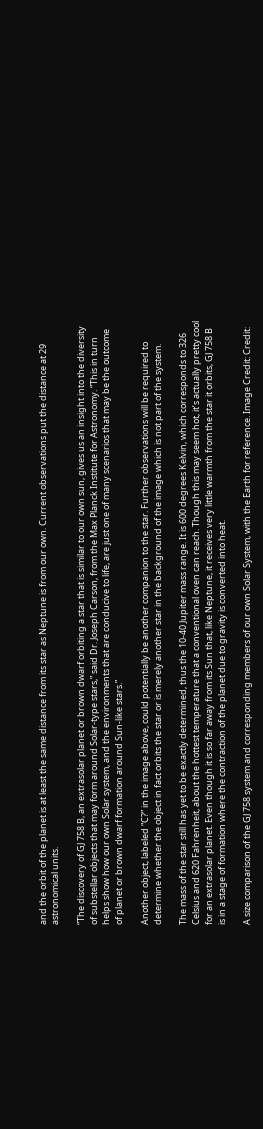and the orbit of the planet is at least the same distance from its star as Neptune is from our own. Current observations put the distance at 29 astronomical units.

“The discovery of GJ 758 B, an extrasolar planet or brown dwarf orbiting a star that is similar to our own sun, gives us an insight into the diversity of substellar objects that may form around Solar-type stars,” said Dr. Joseph Carson, from the Max Planck Institute for Astronomy. “This in turn helps show how our own Solar system, and the environments that are conducive to life, are just one of many scenarios that may be the outcome of planet or brown dwarf formation around Sun-like stars.”

Another object, labeled “C?” in the image above, could potentially be another companion to the star. Further observations will be required to determine whether the object in fact orbits the star or is merely another star in the background of the image which is not part of the system.

The mass of the star still has yet to be exactly determined, thus the 10-40 Jupiter mass range. It is 600 degrees Kelvin, which corresponds to 326 Celsius and 620 Fahrenheit, about the hottest temperature that a conventional oven can reach. Though this may seem hot, it’s actually pretty cool for an extrasolar planet. Even though it is so far away from its Sun that, like Neptune, it receives very little warmth from the star it orbits, GJ 758 B is in a stage of formation where the contraction of the planet due to gravity is converted into heat.

A size comparison of the GJ 758 system and corresponding members of our own Solar System, with the Earth for reference. Image Credit: Credit: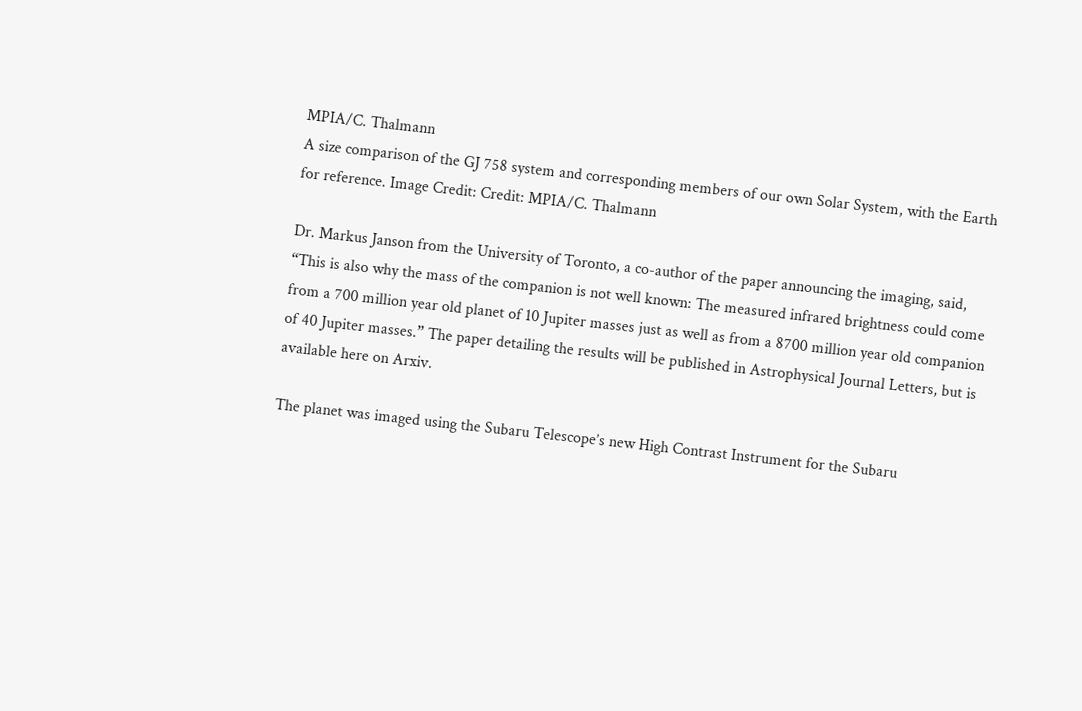MPIA/C. Thalmann
A size comparison of the GJ 758 system and corresponding members of our own Solar System, with the Earth for reference. Image Credit: Credit: MPIA/C. Thalmann

Dr. Markus Janson from the University of Toronto, a co-author of the paper announcing the imaging, said, “This is also why the mass of the companion is not well known: The measured infrared brightness could come from a 700 million year old planet of 10 Jupiter masses just as well as from a 8700 million year old companion of 40 Jupiter masses.” The paper detailing the results will be published in Astrophysical Journal Letters, but is available here on Arxiv.

The planet was imaged using the Subaru Telescope’s new High Contrast Instrument for the Subaru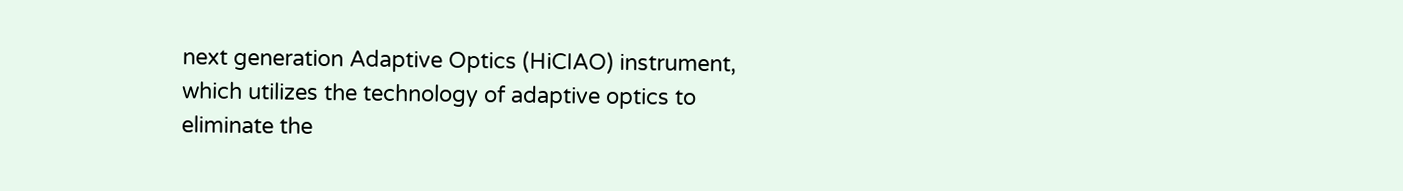next generation Adaptive Optics (HiCIAO) instrument, which utilizes the technology of adaptive optics to eliminate the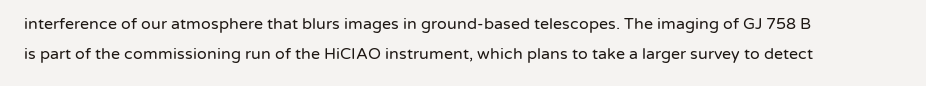interference of our atmosphere that blurs images in ground-based telescopes. The imaging of GJ 758 B is part of the commissioning run of the HiCIAO instrument, which plans to take a larger survey to detect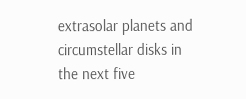extrasolar planets and circumstellar disks in the next five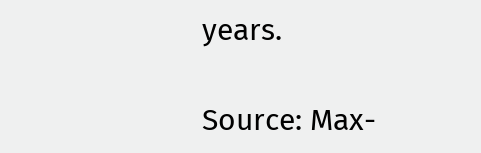years.

Source: Max-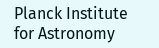Planck Institute for Astronomy